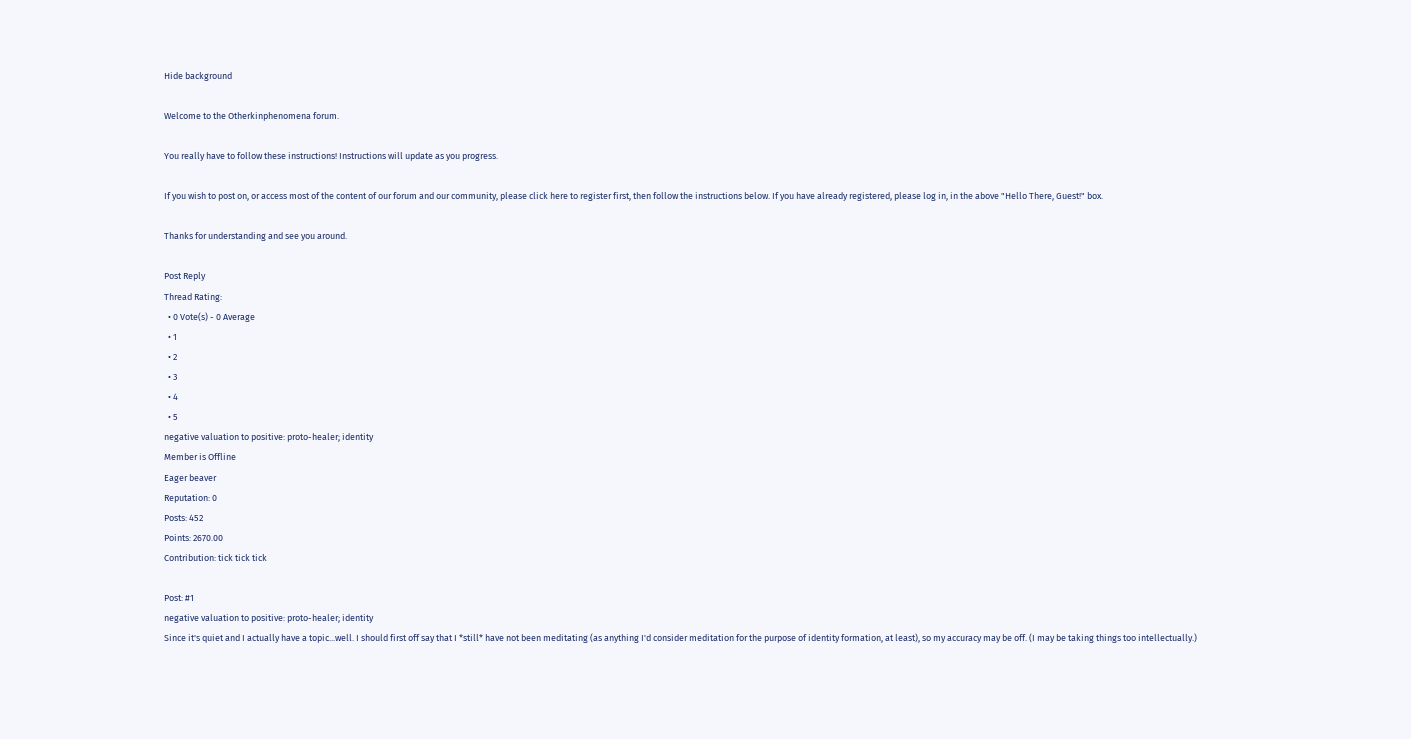Hide background

Welcome to the Otherkinphenomena forum.

You really have to follow these instructions! Instructions will update as you progress.

If you wish to post on, or access most of the content of our forum and our community, please click here to register first, then follow the instructions below. If you have already registered, please log in, in the above "Hello There, Guest!" box.

Thanks for understanding and see you around.

Post Reply
Thread Rating:
  • 0 Vote(s) - 0 Average
  • 1
  • 2
  • 3
  • 4
  • 5
negative valuation to positive: proto-healer; identity
Member is Offline
Eager beaver
Reputation: 0
Posts: 452
Points: 2670.00
Contribution: tick tick tick

Post: #1
negative valuation to positive: proto-healer; identity
Since it's quiet and I actually have a topic...well. I should first off say that I *still* have not been meditating (as anything I'd consider meditation for the purpose of identity formation, at least), so my accuracy may be off. (I may be taking things too intellectually.)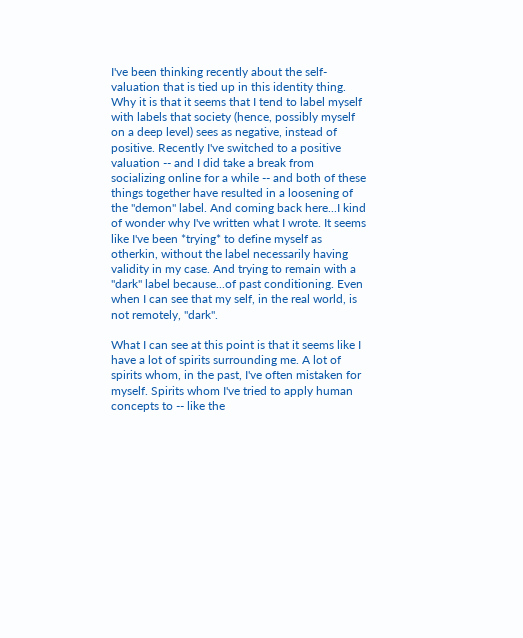I've been thinking recently about the self-valuation that is tied up in this identity thing. Why it is that it seems that I tend to label myself with labels that society (hence, possibly myself on a deep level) sees as negative, instead of positive. Recently I've switched to a positive valuation -- and I did take a break from socializing online for a while -- and both of these things together have resulted in a loosening of the "demon" label. And coming back here...I kind of wonder why I've written what I wrote. It seems like I've been *trying* to define myself as otherkin, without the label necessarily having validity in my case. And trying to remain with a "dark" label because...of past conditioning. Even when I can see that my self, in the real world, is not remotely, "dark".

What I can see at this point is that it seems like I have a lot of spirits surrounding me. A lot of spirits whom, in the past, I've often mistaken for myself. Spirits whom I've tried to apply human concepts to -- like the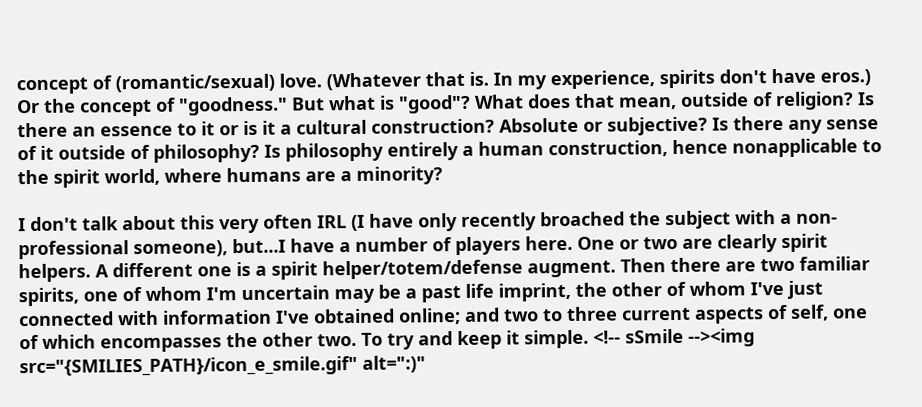concept of (romantic/sexual) love. (Whatever that is. In my experience, spirits don't have eros.) Or the concept of "goodness." But what is "good"? What does that mean, outside of religion? Is there an essence to it or is it a cultural construction? Absolute or subjective? Is there any sense of it outside of philosophy? Is philosophy entirely a human construction, hence nonapplicable to the spirit world, where humans are a minority?

I don't talk about this very often IRL (I have only recently broached the subject with a non-professional someone), but...I have a number of players here. One or two are clearly spirit helpers. A different one is a spirit helper/totem/defense augment. Then there are two familiar spirits, one of whom I'm uncertain may be a past life imprint, the other of whom I've just connected with information I've obtained online; and two to three current aspects of self, one of which encompasses the other two. To try and keep it simple. <!-- sSmile --><img src="{SMILIES_PATH}/icon_e_smile.gif" alt=":)"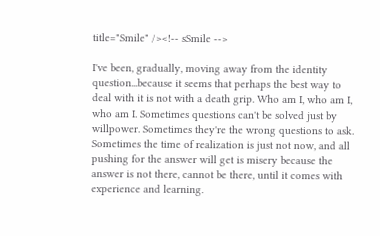title="Smile" /><!-- sSmile -->

I've been, gradually, moving away from the identity question...because it seems that perhaps the best way to deal with it is not with a death grip. Who am I, who am I, who am I. Sometimes questions can't be solved just by willpower. Sometimes they're the wrong questions to ask. Sometimes the time of realization is just not now, and all pushing for the answer will get is misery because the answer is not there, cannot be there, until it comes with experience and learning.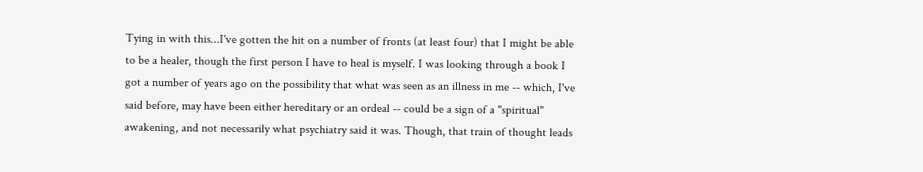Tying in with this...I've gotten the hit on a number of fronts (at least four) that I might be able to be a healer, though the first person I have to heal is myself. I was looking through a book I got a number of years ago on the possibility that what was seen as an illness in me -- which, I've said before, may have been either hereditary or an ordeal -- could be a sign of a "spiritual" awakening, and not necessarily what psychiatry said it was. Though, that train of thought leads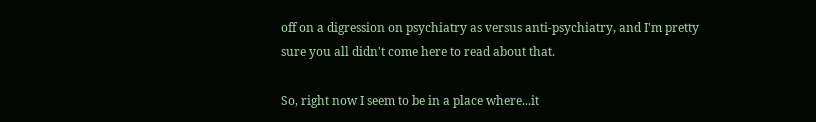off on a digression on psychiatry as versus anti-psychiatry, and I'm pretty sure you all didn't come here to read about that.

So, right now I seem to be in a place where...it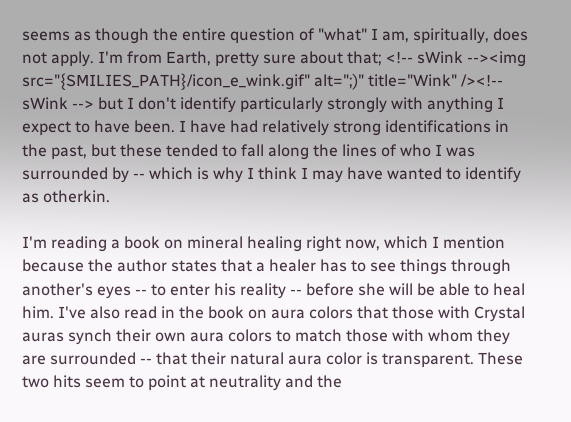seems as though the entire question of "what" I am, spiritually, does not apply. I'm from Earth, pretty sure about that; <!-- sWink --><img src="{SMILIES_PATH}/icon_e_wink.gif" alt=";)" title="Wink" /><!-- sWink --> but I don't identify particularly strongly with anything I expect to have been. I have had relatively strong identifications in the past, but these tended to fall along the lines of who I was surrounded by -- which is why I think I may have wanted to identify as otherkin.

I'm reading a book on mineral healing right now, which I mention because the author states that a healer has to see things through another's eyes -- to enter his reality -- before she will be able to heal him. I've also read in the book on aura colors that those with Crystal auras synch their own aura colors to match those with whom they are surrounded -- that their natural aura color is transparent. These two hits seem to point at neutrality and the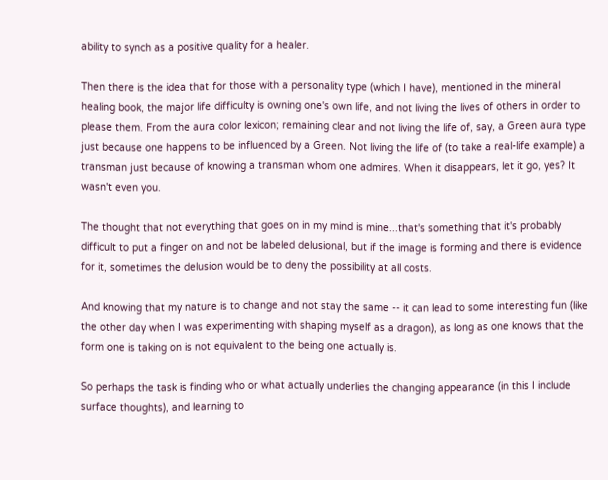ability to synch as a positive quality for a healer.

Then there is the idea that for those with a personality type (which I have), mentioned in the mineral healing book, the major life difficulty is owning one's own life, and not living the lives of others in order to please them. From the aura color lexicon; remaining clear and not living the life of, say, a Green aura type just because one happens to be influenced by a Green. Not living the life of (to take a real-life example) a transman just because of knowing a transman whom one admires. When it disappears, let it go, yes? It wasn't even you.

The thought that not everything that goes on in my mind is mine...that's something that it's probably difficult to put a finger on and not be labeled delusional, but if the image is forming and there is evidence for it, sometimes the delusion would be to deny the possibility at all costs.

And knowing that my nature is to change and not stay the same -- it can lead to some interesting fun (like the other day when I was experimenting with shaping myself as a dragon), as long as one knows that the form one is taking on is not equivalent to the being one actually is.

So perhaps the task is finding who or what actually underlies the changing appearance (in this I include surface thoughts), and learning to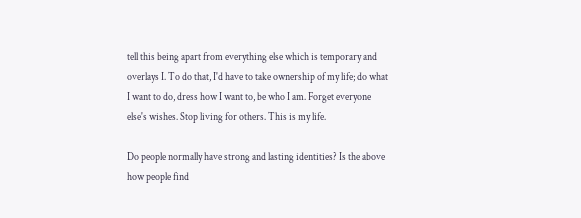tell this being apart from everything else which is temporary and overlays I. To do that, I'd have to take ownership of my life; do what I want to do, dress how I want to, be who I am. Forget everyone else's wishes. Stop living for others. This is my life.

Do people normally have strong and lasting identities? Is the above how people find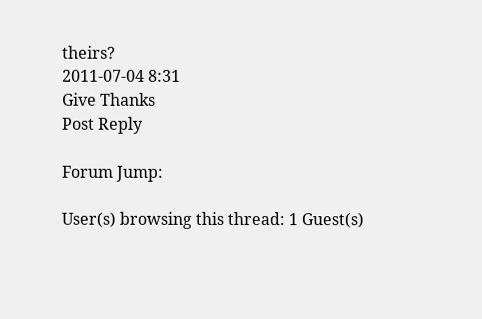theirs?
2011-07-04 8:31
Give Thanks
Post Reply

Forum Jump:

User(s) browsing this thread: 1 Guest(s)